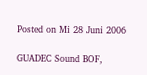Posted on Mi 28 Juni 2006

GUADEC Sound BOF,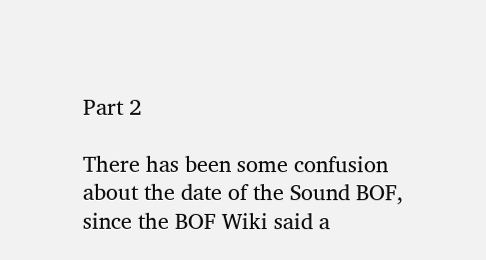Part 2

There has been some confusion about the date of the Sound BOF, since the BOF Wiki said a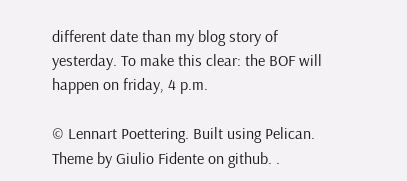different date than my blog story of yesterday. To make this clear: the BOF will happen on friday, 4 p.m.

© Lennart Poettering. Built using Pelican. Theme by Giulio Fidente on github. .